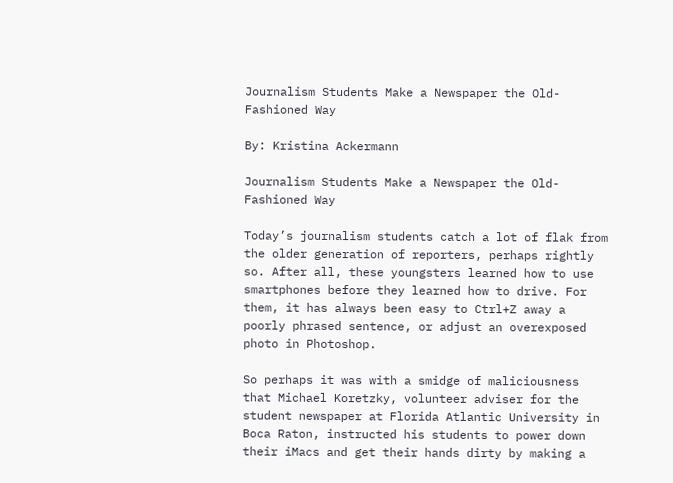Journalism Students Make a Newspaper the Old-Fashioned Way

By: Kristina Ackermann

Journalism Students Make a Newspaper the Old-Fashioned Way

Today’s journalism students catch a lot of flak from the older generation of reporters, perhaps rightly so. After all, these youngsters learned how to use smartphones before they learned how to drive. For them, it has always been easy to Ctrl+Z away a poorly phrased sentence, or adjust an overexposed photo in Photoshop.

So perhaps it was with a smidge of maliciousness that Michael Koretzky, volunteer adviser for the student newspaper at Florida Atlantic University in Boca Raton, instructed his students to power down their iMacs and get their hands dirty by making a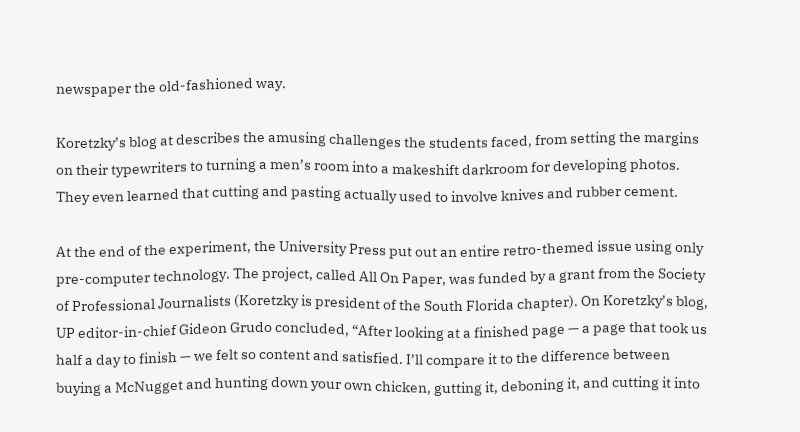newspaper the old-fashioned way.

Koretzky’s blog at describes the amusing challenges the students faced, from setting the margins on their typewriters to turning a men’s room into a makeshift darkroom for developing photos. They even learned that cutting and pasting actually used to involve knives and rubber cement.

At the end of the experiment, the University Press put out an entire retro-themed issue using only pre-computer technology. The project, called All On Paper, was funded by a grant from the Society of Professional Journalists (Koretzky is president of the South Florida chapter). On Koretzky’s blog, UP editor-in-chief Gideon Grudo concluded, “After looking at a finished page — a page that took us half a day to finish — we felt so content and satisfied. I’ll compare it to the difference between buying a McNugget and hunting down your own chicken, gutting it, deboning it, and cutting it into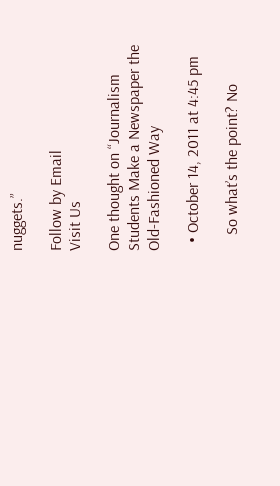nuggets.”

Follow by Email
Visit Us

One thought on “Journalism Students Make a Newspaper the Old-Fashioned Way

  • October 14, 2011 at 4:45 pm

    So what’s the point? No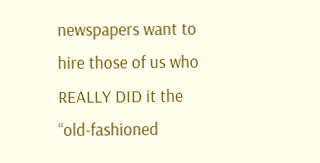newspapers want to hire those of us who REALLY DID it the “old-fashioned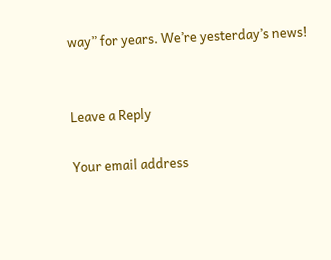way” for years. We’re yesterday’s news!


Leave a Reply

Your email address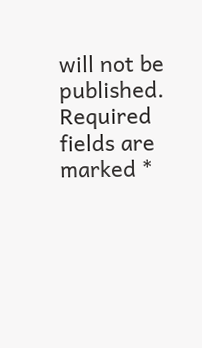will not be published. Required fields are marked *